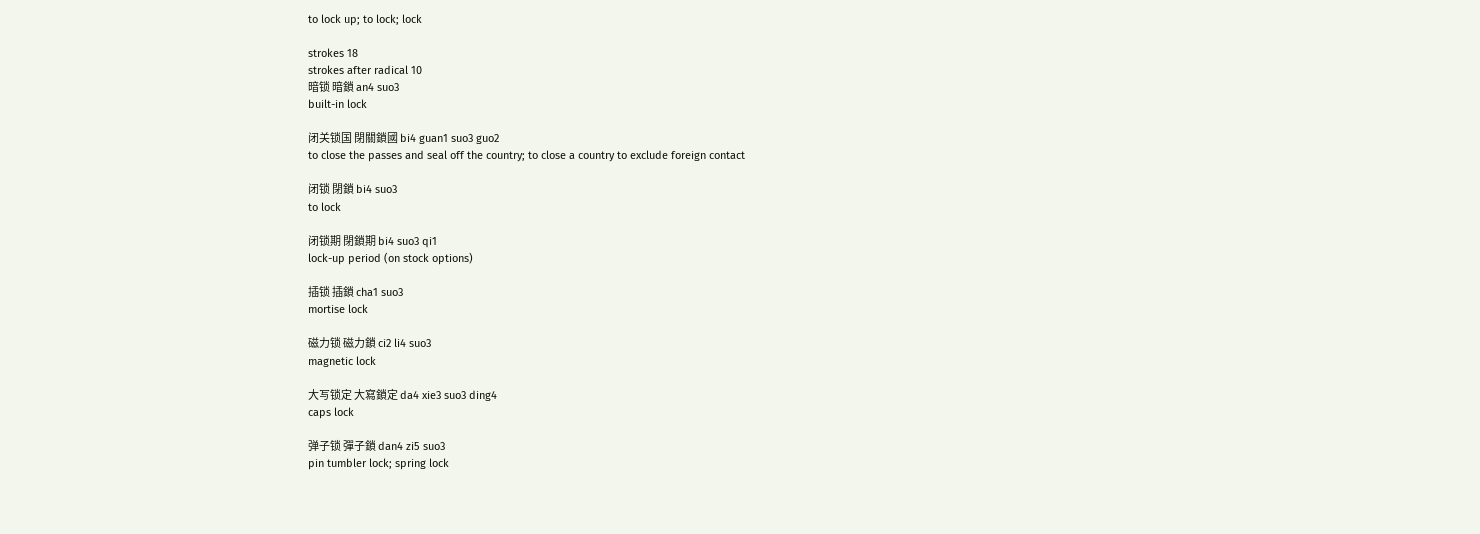to lock up; to lock; lock

strokes 18
strokes after radical 10
暗锁 暗鎖 an4 suo3
built-in lock

闭关锁国 閉關鎖國 bi4 guan1 suo3 guo2
to close the passes and seal off the country; to close a country to exclude foreign contact

闭锁 閉鎖 bi4 suo3
to lock

闭锁期 閉鎖期 bi4 suo3 qi1
lock-up period (on stock options)

插锁 插鎖 cha1 suo3
mortise lock

磁力锁 磁力鎖 ci2 li4 suo3
magnetic lock

大写锁定 大寫鎖定 da4 xie3 suo3 ding4
caps lock

弹子锁 彈子鎖 dan4 zi5 suo3
pin tumbler lock; spring lock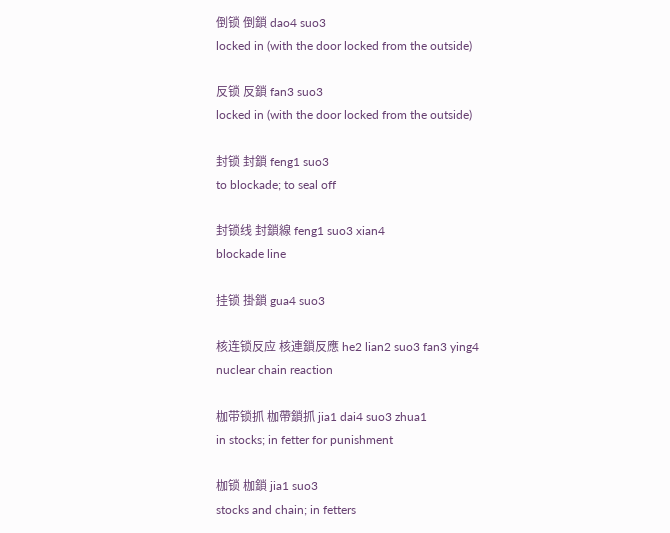倒锁 倒鎖 dao4 suo3
locked in (with the door locked from the outside)

反锁 反鎖 fan3 suo3
locked in (with the door locked from the outside)

封锁 封鎖 feng1 suo3
to blockade; to seal off

封锁线 封鎖線 feng1 suo3 xian4
blockade line

挂锁 掛鎖 gua4 suo3

核连锁反应 核連鎖反應 he2 lian2 suo3 fan3 ying4
nuclear chain reaction

枷带锁抓 枷帶鎖抓 jia1 dai4 suo3 zhua1
in stocks; in fetter for punishment

枷锁 枷鎖 jia1 suo3
stocks and chain; in fetters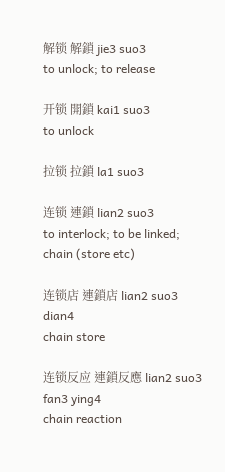解锁 解鎖 jie3 suo3
to unlock; to release

开锁 開鎖 kai1 suo3
to unlock

拉锁 拉鎖 la1 suo3

连锁 連鎖 lian2 suo3
to interlock; to be linked; chain (store etc)

连锁店 連鎖店 lian2 suo3 dian4
chain store

连锁反应 連鎖反應 lian2 suo3 fan3 ying4
chain reaction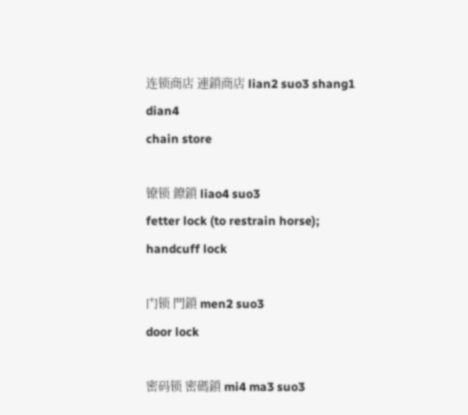连锁商店 連鎖商店 lian2 suo3 shang1 dian4
chain store

镣锁 鐐鎖 liao4 suo3
fetter lock (to restrain horse); handcuff lock

门锁 門鎖 men2 suo3
door lock

密码锁 密碼鎖 mi4 ma3 suo3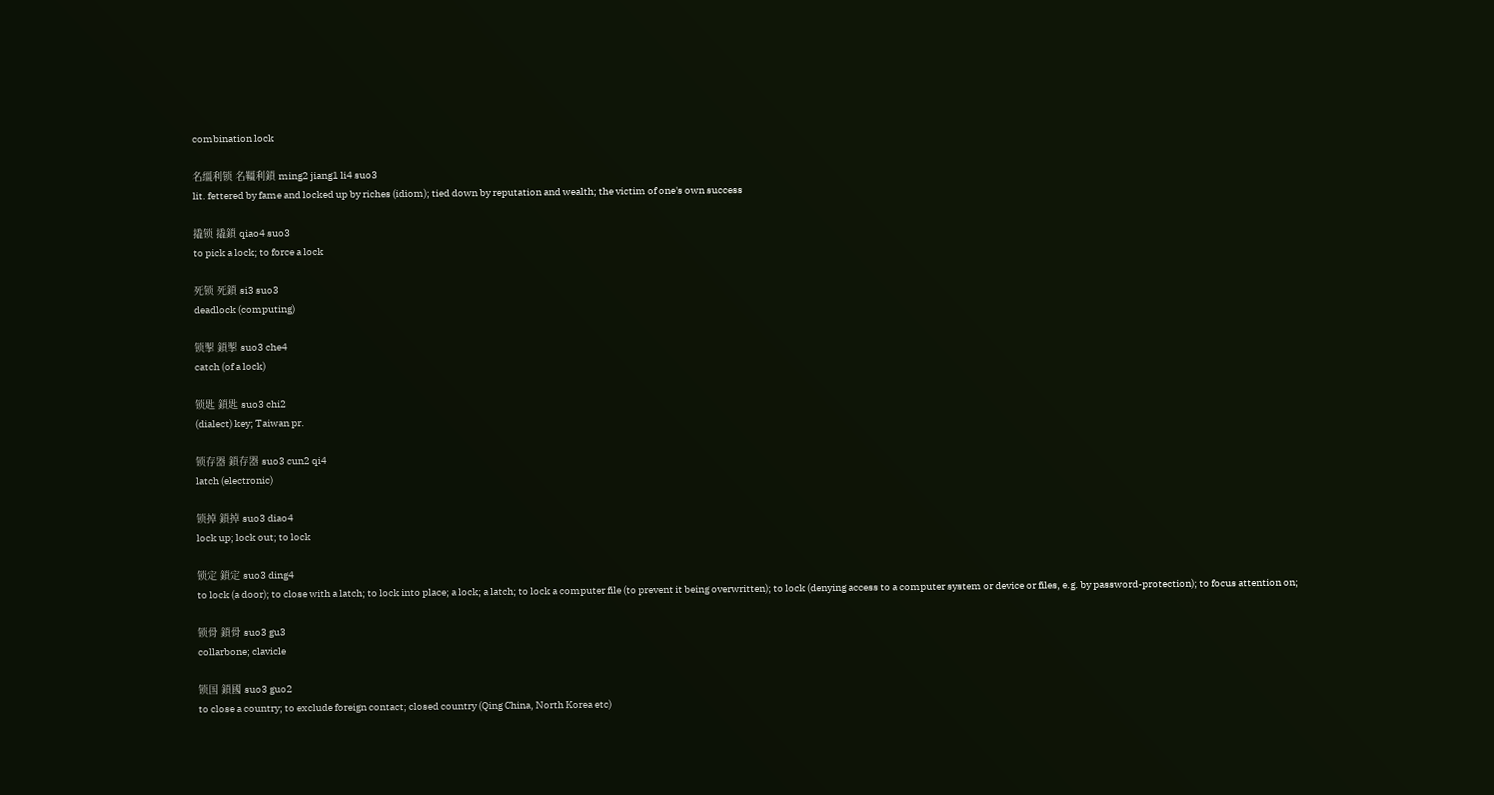combination lock

名缰利锁 名韁利鎖 ming2 jiang1 li4 suo3
lit. fettered by fame and locked up by riches (idiom); tied down by reputation and wealth; the victim of one's own success

撬锁 撬鎖 qiao4 suo3
to pick a lock; to force a lock

死锁 死鎖 si3 suo3
deadlock (computing)

锁掣 鎖掣 suo3 che4
catch (of a lock)

锁匙 鎖匙 suo3 chi2
(dialect) key; Taiwan pr.

锁存器 鎖存器 suo3 cun2 qi4
latch (electronic)

锁掉 鎖掉 suo3 diao4
lock up; lock out; to lock

锁定 鎖定 suo3 ding4
to lock (a door); to close with a latch; to lock into place; a lock; a latch; to lock a computer file (to prevent it being overwritten); to lock (denying access to a computer system or device or files, e.g. by password-protection); to focus attention on;

锁骨 鎖骨 suo3 gu3
collarbone; clavicle

锁国 鎖國 suo3 guo2
to close a country; to exclude foreign contact; closed country (Qing China, North Korea etc)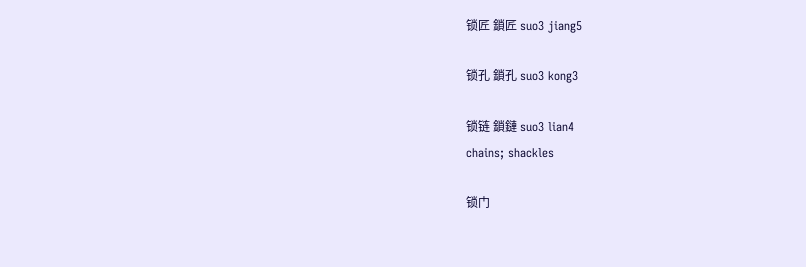锁匠 鎖匠 suo3 jiang5

锁孔 鎖孔 suo3 kong3

锁链 鎖鏈 suo3 lian4
chains; shackles

锁门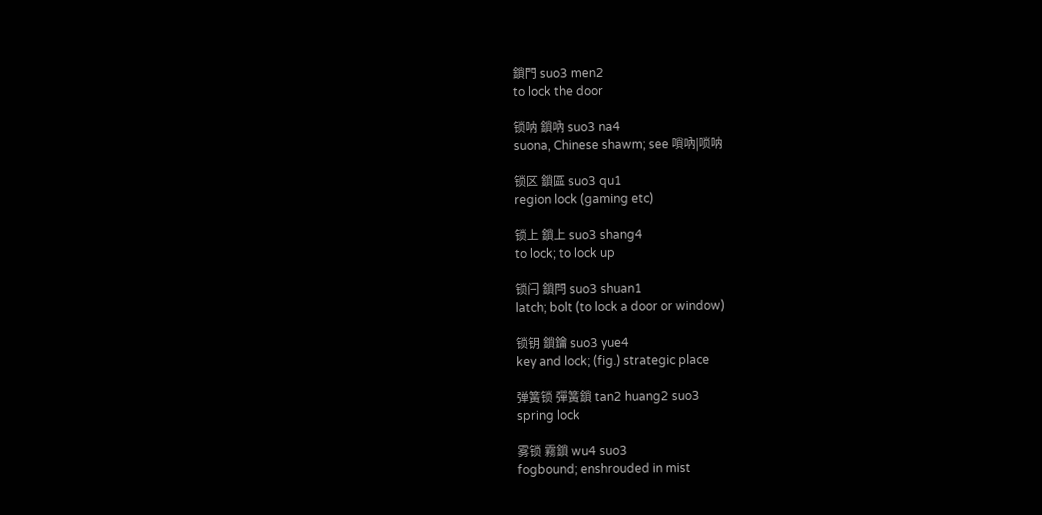鎖門 suo3 men2
to lock the door

锁呐 鎖吶 suo3 na4
suona, Chinese shawm; see 嗩吶|唢呐

锁区 鎖區 suo3 qu1
region lock (gaming etc)

锁上 鎖上 suo3 shang4
to lock; to lock up

锁闩 鎖閂 suo3 shuan1
latch; bolt (to lock a door or window)

锁钥 鎖鑰 suo3 yue4
key and lock; (fig.) strategic place

弹簧锁 彈簧鎖 tan2 huang2 suo3
spring lock

雾锁 霧鎖 wu4 suo3
fogbound; enshrouded in mist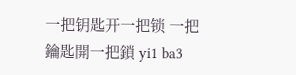一把钥匙开一把锁 一把鑰匙開一把鎖 yi1 ba3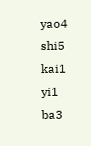yao4 shi5 kai1 yi1 ba3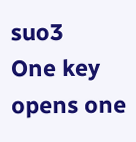suo3
One key opens one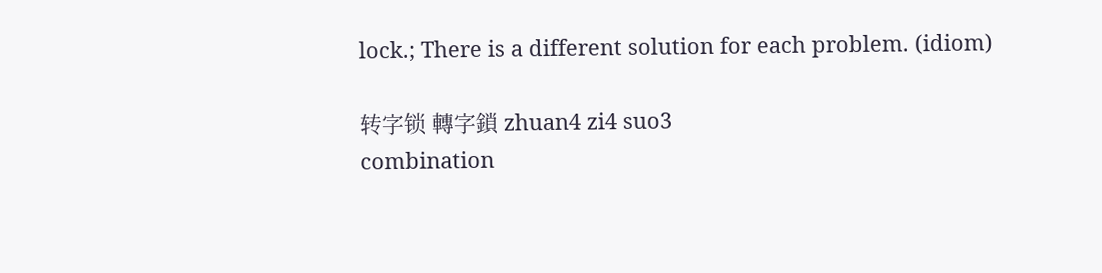lock.; There is a different solution for each problem. (idiom)

转字锁 轉字鎖 zhuan4 zi4 suo3
combination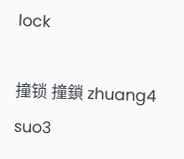lock

撞锁 撞鎖 zhuang4 suo3